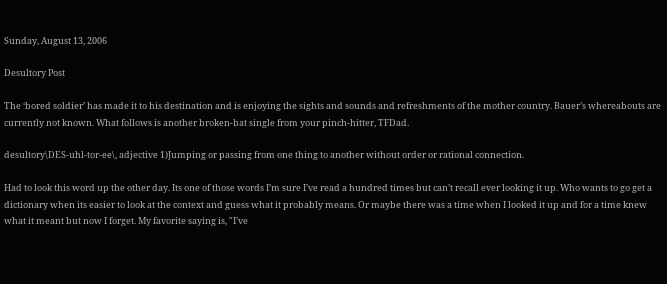Sunday, August 13, 2006

Desultory Post

The ‘bored soldier’ has made it to his destination and is enjoying the sights and sounds and refreshments of the mother country. Bauer’s whereabouts are currently not known. What follows is another broken-bat single from your pinch-hitter, TFDad.

desultory\DES-uhl-tor-ee\, adjective 1)Jumping or passing from one thing to another without order or rational connection.

Had to look this word up the other day. Its one of those words I’m sure I’ve read a hundred times but can’t recall ever looking it up. Who wants to go get a dictionary when its easier to look at the context and guess what it probably means. Or maybe there was a time when I looked it up and for a time knew what it meant but now I forget. My favorite saying is, "I’ve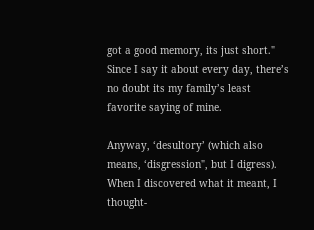got a good memory, its just short." Since I say it about every day, there’s no doubt its my family’s least favorite saying of mine.

Anyway, ‘desultory’ (which also means, ‘disgression", but I digress). When I discovered what it meant, I thought-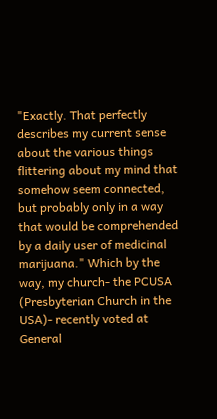"Exactly. That perfectly describes my current sense about the various things flittering about my mind that somehow seem connected, but probably only in a way that would be comprehended by a daily user of medicinal marijuana." Which by the way, my church- the PCUSA (Presbyterian Church in the USA)- recently voted at General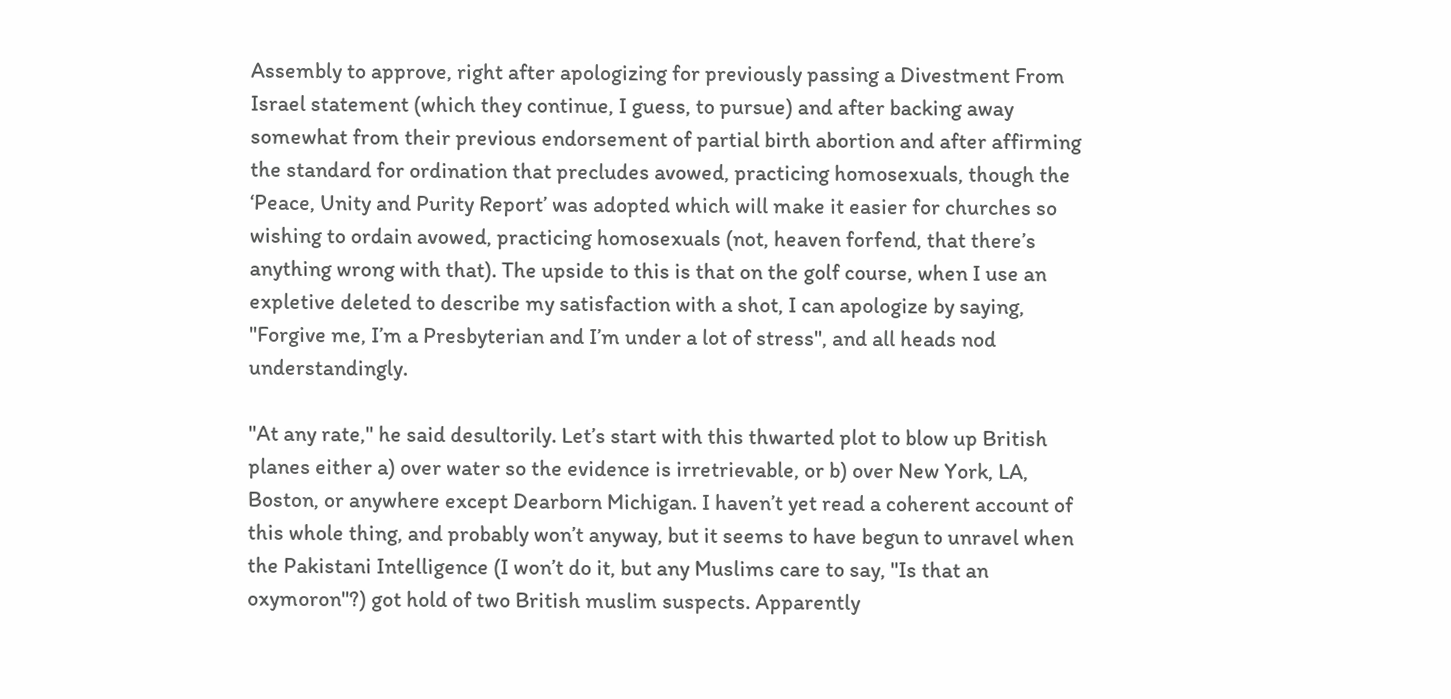Assembly to approve, right after apologizing for previously passing a Divestment From Israel statement (which they continue, I guess, to pursue) and after backing away somewhat from their previous endorsement of partial birth abortion and after affirming the standard for ordination that precludes avowed, practicing homosexuals, though the ‘Peace, Unity and Purity Report’ was adopted which will make it easier for churches so wishing to ordain avowed, practicing homosexuals (not, heaven forfend, that there’s anything wrong with that). The upside to this is that on the golf course, when I use an expletive deleted to describe my satisfaction with a shot, I can apologize by saying, "Forgive me, I’m a Presbyterian and I’m under a lot of stress", and all heads nod understandingly.

"At any rate," he said desultorily. Let’s start with this thwarted plot to blow up British planes either a) over water so the evidence is irretrievable, or b) over New York, LA, Boston, or anywhere except Dearborn Michigan. I haven’t yet read a coherent account of this whole thing, and probably won’t anyway, but it seems to have begun to unravel when the Pakistani Intelligence (I won’t do it, but any Muslims care to say, "Is that an oxymoron"?) got hold of two British muslim suspects. Apparently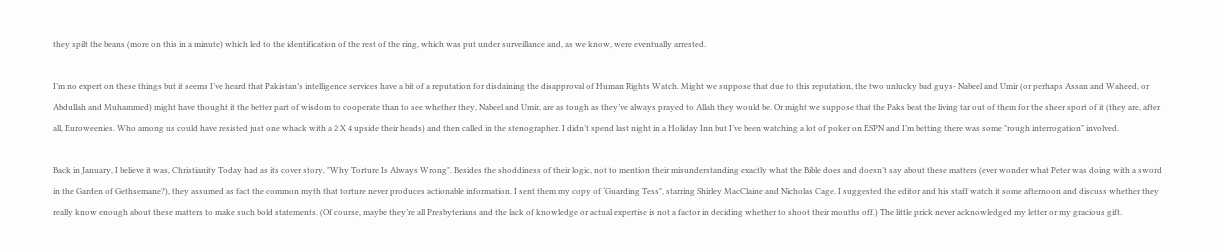they spilt the beans (more on this in a minute) which led to the identification of the rest of the ring, which was put under surveillance and, as we know, were eventually arrested.

I’m no expert on these things but it seems I’ve heard that Pakistan’s intelligence services have a bit of a reputation for disdaining the disapproval of Human Rights Watch. Might we suppose that due to this reputation, the two unlucky bad guys- Nabeel and Umir (or perhaps Assan and Waheed, or Abdullah and Muhammed) might have thought it the better part of wisdom to cooperate than to see whether they, Nabeel and Umir, are as tough as they’ve always prayed to Allah they would be. Or might we suppose that the Paks beat the living tar out of them for the sheer sport of it (they are, after all, Euroweenies. Who among us could have resisted just one whack with a 2 X 4 upside their heads) and then called in the stenographer. I didn’t spend last night in a Holiday Inn but I’ve been watching a lot of poker on ESPN and I’m betting there was some "rough interrogation" involved.

Back in January, I believe it was, Christianity Today had as its cover story, "Why Torture Is Always Wrong". Besides the shoddiness of their logic, not to mention their misunderstanding exactly what the Bible does and doesn’t say about these matters (ever wonder what Peter was doing with a sword in the Garden of Gethsemane?), they assumed as fact the common myth that torture never produces actionable information. I sent them my copy of ‘Guarding Tess", starring Shirley MacClaine and Nicholas Cage. I suggested the editor and his staff watch it some afternoon and discuss whether they really know enough about these matters to make such bold statements. (Of course, maybe they’re all Presbyterians and the lack of knowledge or actual expertise is not a factor in deciding whether to shoot their mouths off.) The little prick never acknowledged my letter or my gracious gift.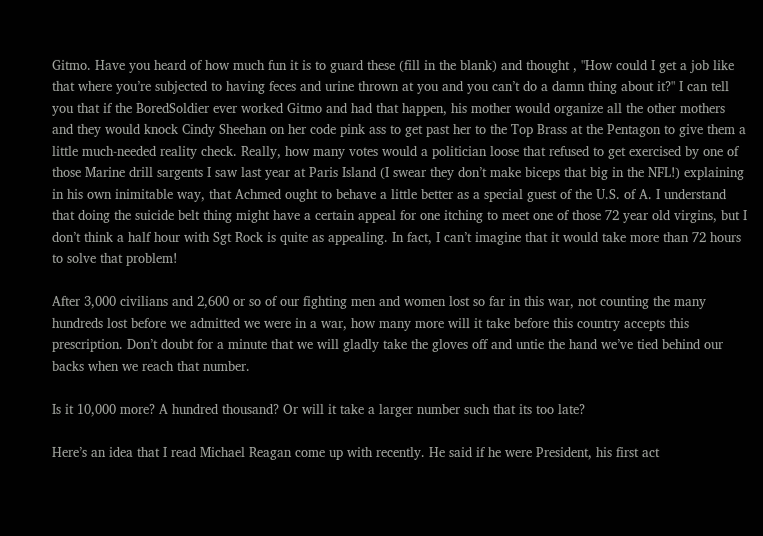Gitmo. Have you heard of how much fun it is to guard these (fill in the blank) and thought , "How could I get a job like that where you’re subjected to having feces and urine thrown at you and you can’t do a damn thing about it?" I can tell you that if the BoredSoldier ever worked Gitmo and had that happen, his mother would organize all the other mothers and they would knock Cindy Sheehan on her code pink ass to get past her to the Top Brass at the Pentagon to give them a little much-needed reality check. Really, how many votes would a politician loose that refused to get exercised by one of those Marine drill sargents I saw last year at Paris Island (I swear they don’t make biceps that big in the NFL!) explaining in his own inimitable way, that Achmed ought to behave a little better as a special guest of the U.S. of A. I understand that doing the suicide belt thing might have a certain appeal for one itching to meet one of those 72 year old virgins, but I don’t think a half hour with Sgt Rock is quite as appealing. In fact, I can’t imagine that it would take more than 72 hours to solve that problem!

After 3,000 civilians and 2,600 or so of our fighting men and women lost so far in this war, not counting the many hundreds lost before we admitted we were in a war, how many more will it take before this country accepts this prescription. Don’t doubt for a minute that we will gladly take the gloves off and untie the hand we’ve tied behind our backs when we reach that number.

Is it 10,000 more? A hundred thousand? Or will it take a larger number such that its too late?

Here’s an idea that I read Michael Reagan come up with recently. He said if he were President, his first act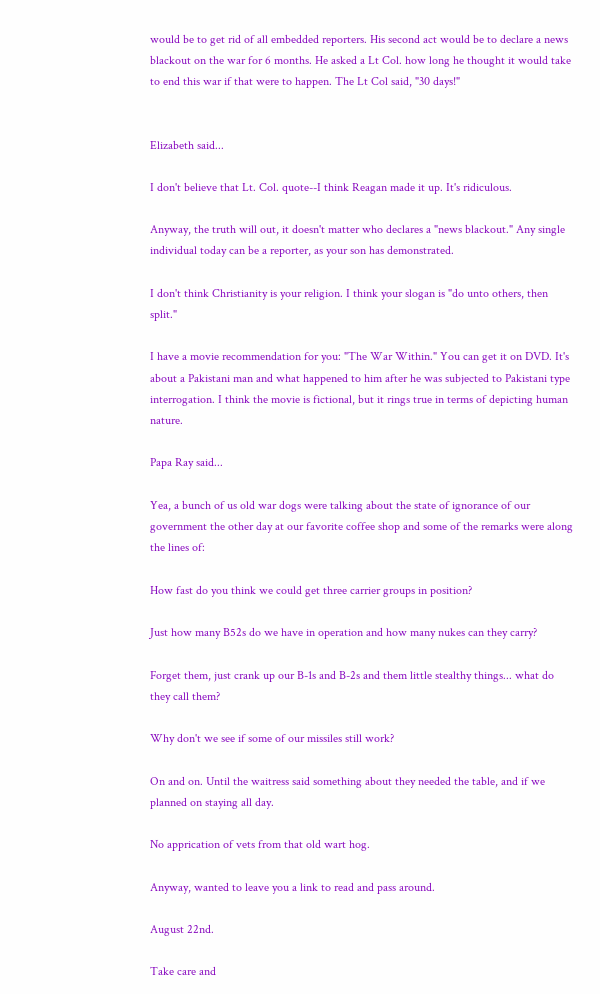would be to get rid of all embedded reporters. His second act would be to declare a news blackout on the war for 6 months. He asked a Lt Col. how long he thought it would take to end this war if that were to happen. The Lt Col said, "30 days!"


Elizabeth said...

I don't believe that Lt. Col. quote--I think Reagan made it up. It's ridiculous.

Anyway, the truth will out, it doesn't matter who declares a "news blackout." Any single individual today can be a reporter, as your son has demonstrated.

I don't think Christianity is your religion. I think your slogan is "do unto others, then split."

I have a movie recommendation for you: "The War Within." You can get it on DVD. It's about a Pakistani man and what happened to him after he was subjected to Pakistani type interrogation. I think the movie is fictional, but it rings true in terms of depicting human nature.

Papa Ray said...

Yea, a bunch of us old war dogs were talking about the state of ignorance of our government the other day at our favorite coffee shop and some of the remarks were along the lines of:

How fast do you think we could get three carrier groups in position?

Just how many B52s do we have in operation and how many nukes can they carry?

Forget them, just crank up our B-1s and B-2s and them little stealthy things... what do they call them?

Why don't we see if some of our missiles still work?

On and on. Until the waitress said something about they needed the table, and if we planned on staying all day.

No apprication of vets from that old wart hog.

Anyway, wanted to leave you a link to read and pass around.

August 22nd.

Take care and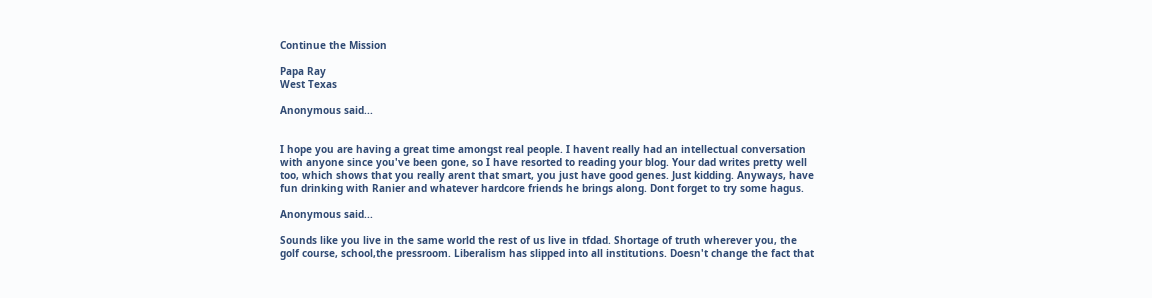Continue the Mission

Papa Ray
West Texas

Anonymous said...


I hope you are having a great time amongst real people. I havent really had an intellectual conversation with anyone since you've been gone, so I have resorted to reading your blog. Your dad writes pretty well too, which shows that you really arent that smart, you just have good genes. Just kidding. Anyways, have fun drinking with Ranier and whatever hardcore friends he brings along. Dont forget to try some hagus.

Anonymous said...

Sounds like you live in the same world the rest of us live in tfdad. Shortage of truth wherever you, the golf course, school,the pressroom. Liberalism has slipped into all institutions. Doesn't change the fact that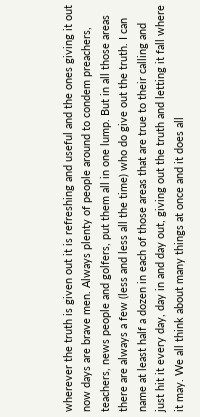wherever the truth is given out it is refreshing and useful and the ones giving it out now days are brave men. Always plenty of people around to condem preachers, teachers, news people and golfers, put them all in one lump. But in all those areas there are always a few (less and less all the time) who do give out the truth. I can name at least half a dozen in each of those areas that are true to their calling and just hit it every day, day in and day out, giving out the truth and letting it fall where it may. We all think about many things at once and it does all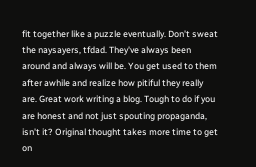fit together like a puzzle eventually. Don't sweat the naysayers, tfdad. They've always been around and always will be. You get used to them after awhile and realize how pitiful they really are. Great work writing a blog. Tough to do if you are honest and not just spouting propaganda, isn't it? Original thought takes more time to get on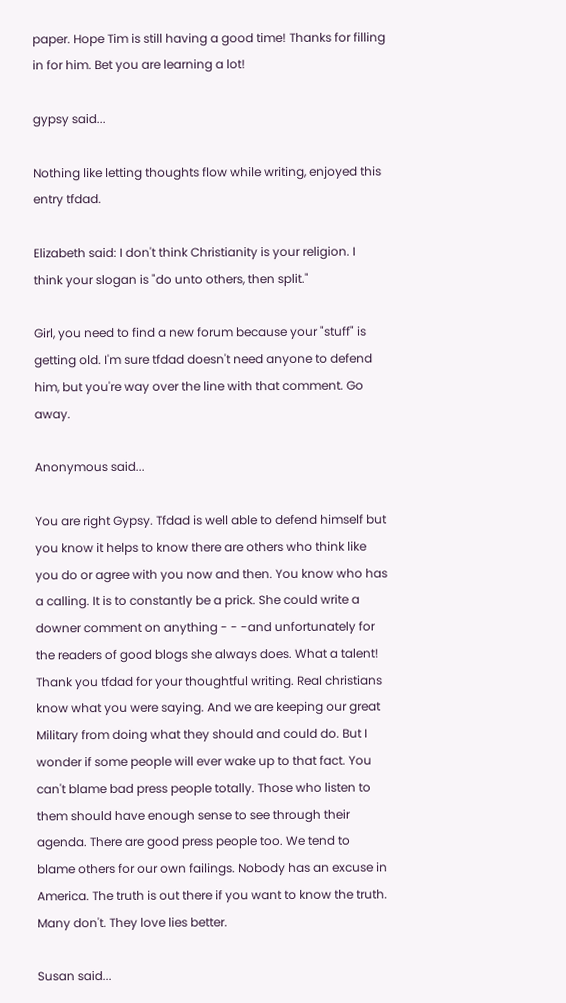paper. Hope Tim is still having a good time! Thanks for filling in for him. Bet you are learning a lot!

gypsy said...

Nothing like letting thoughts flow while writing, enjoyed this entry tfdad.

Elizabeth said: I don't think Christianity is your religion. I think your slogan is "do unto others, then split."

Girl, you need to find a new forum because your "stuff" is getting old. I'm sure tfdad doesn't need anyone to defend him, but you're way over the line with that comment. Go away.

Anonymous said...

You are right Gypsy. Tfdad is well able to defend himself but you know it helps to know there are others who think like you do or agree with you now and then. You know who has a calling. It is to constantly be a prick. She could write a downer comment on anything - - -and unfortunately for the readers of good blogs she always does. What a talent!
Thank you tfdad for your thoughtful writing. Real christians know what you were saying. And we are keeping our great Military from doing what they should and could do. But I wonder if some people will ever wake up to that fact. You can't blame bad press people totally. Those who listen to them should have enough sense to see through their agenda. There are good press people too. We tend to blame others for our own failings. Nobody has an excuse in America. The truth is out there if you want to know the truth. Many don't. They love lies better.

Susan said...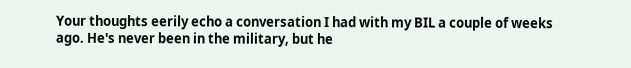Your thoughts eerily echo a conversation I had with my BIL a couple of weeks ago. He's never been in the military, but he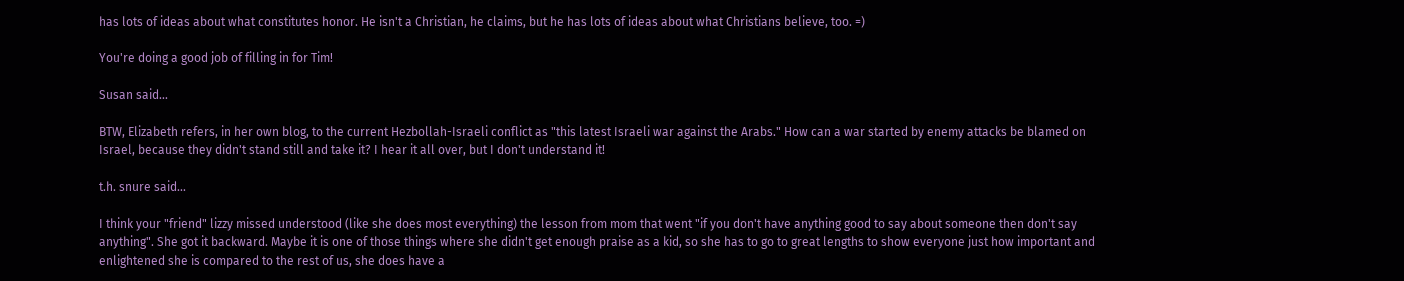has lots of ideas about what constitutes honor. He isn't a Christian, he claims, but he has lots of ideas about what Christians believe, too. =)

You're doing a good job of filling in for Tim!

Susan said...

BTW, Elizabeth refers, in her own blog, to the current Hezbollah-Israeli conflict as "this latest Israeli war against the Arabs." How can a war started by enemy attacks be blamed on Israel, because they didn't stand still and take it? I hear it all over, but I don't understand it!

t.h. snure said...

I think your "friend" lizzy missed understood (like she does most everything) the lesson from mom that went "if you don't have anything good to say about someone then don't say anything". She got it backward. Maybe it is one of those things where she didn't get enough praise as a kid, so she has to go to great lengths to show everyone just how important and enlightened she is compared to the rest of us, she does have a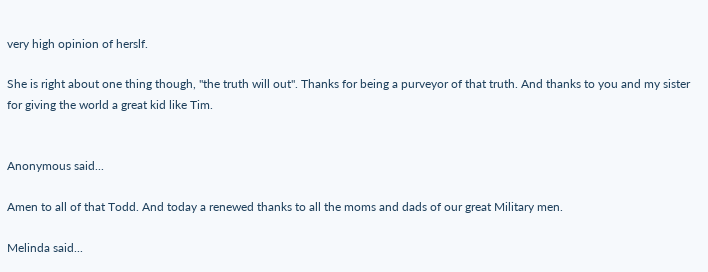very high opinion of herslf.

She is right about one thing though, "the truth will out". Thanks for being a purveyor of that truth. And thanks to you and my sister for giving the world a great kid like Tim.


Anonymous said...

Amen to all of that Todd. And today a renewed thanks to all the moms and dads of our great Military men.

Melinda said...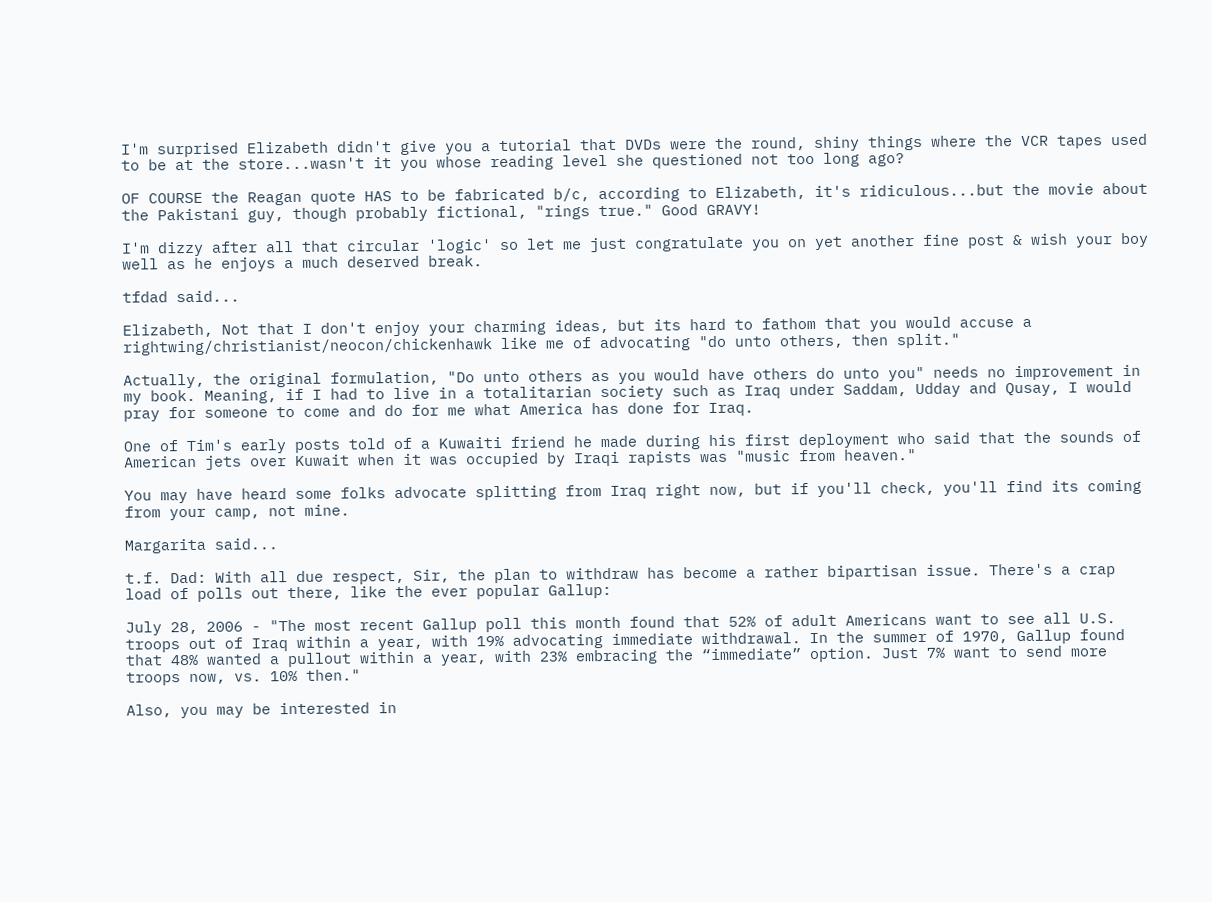I'm surprised Elizabeth didn't give you a tutorial that DVDs were the round, shiny things where the VCR tapes used to be at the store...wasn't it you whose reading level she questioned not too long ago?

OF COURSE the Reagan quote HAS to be fabricated b/c, according to Elizabeth, it's ridiculous...but the movie about the Pakistani guy, though probably fictional, "rings true." Good GRAVY!

I'm dizzy after all that circular 'logic' so let me just congratulate you on yet another fine post & wish your boy well as he enjoys a much deserved break.

tfdad said...

Elizabeth, Not that I don't enjoy your charming ideas, but its hard to fathom that you would accuse a rightwing/christianist/neocon/chickenhawk like me of advocating "do unto others, then split."

Actually, the original formulation, "Do unto others as you would have others do unto you" needs no improvement in my book. Meaning, if I had to live in a totalitarian society such as Iraq under Saddam, Udday and Qusay, I would pray for someone to come and do for me what America has done for Iraq.

One of Tim's early posts told of a Kuwaiti friend he made during his first deployment who said that the sounds of American jets over Kuwait when it was occupied by Iraqi rapists was "music from heaven."

You may have heard some folks advocate splitting from Iraq right now, but if you'll check, you'll find its coming from your camp, not mine.

Margarita said...

t.f. Dad: With all due respect, Sir, the plan to withdraw has become a rather bipartisan issue. There's a crap load of polls out there, like the ever popular Gallup:

July 28, 2006 - "The most recent Gallup poll this month found that 52% of adult Americans want to see all U.S. troops out of Iraq within a year, with 19% advocating immediate withdrawal. In the summer of 1970, Gallup found that 48% wanted a pullout within a year, with 23% embracing the “immediate” option. Just 7% want to send more troops now, vs. 10% then."

Also, you may be interested in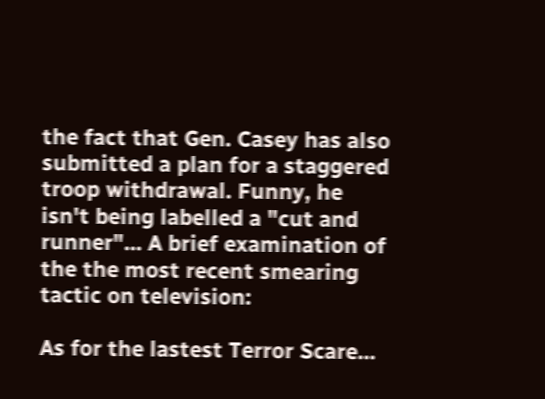the fact that Gen. Casey has also submitted a plan for a staggered troop withdrawal. Funny, he isn't being labelled a "cut and runner"... A brief examination of the the most recent smearing tactic on television:

As for the lastest Terror Scare...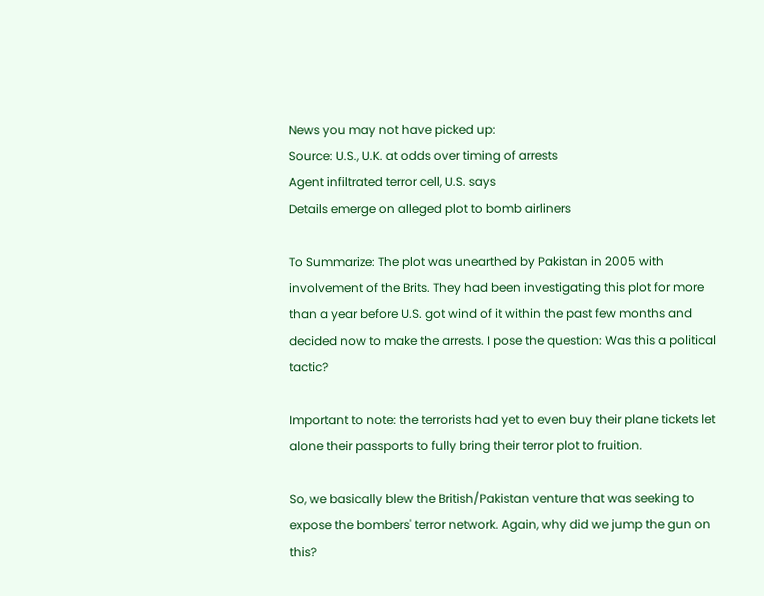News you may not have picked up:
Source: U.S., U.K. at odds over timing of arrests
Agent infiltrated terror cell, U.S. says
Details emerge on alleged plot to bomb airliners

To Summarize: The plot was unearthed by Pakistan in 2005 with involvement of the Brits. They had been investigating this plot for more than a year before U.S. got wind of it within the past few months and decided now to make the arrests. I pose the question: Was this a political tactic?

Important to note: the terrorists had yet to even buy their plane tickets let alone their passports to fully bring their terror plot to fruition.

So, we basically blew the British/Pakistan venture that was seeking to expose the bombers' terror network. Again, why did we jump the gun on this?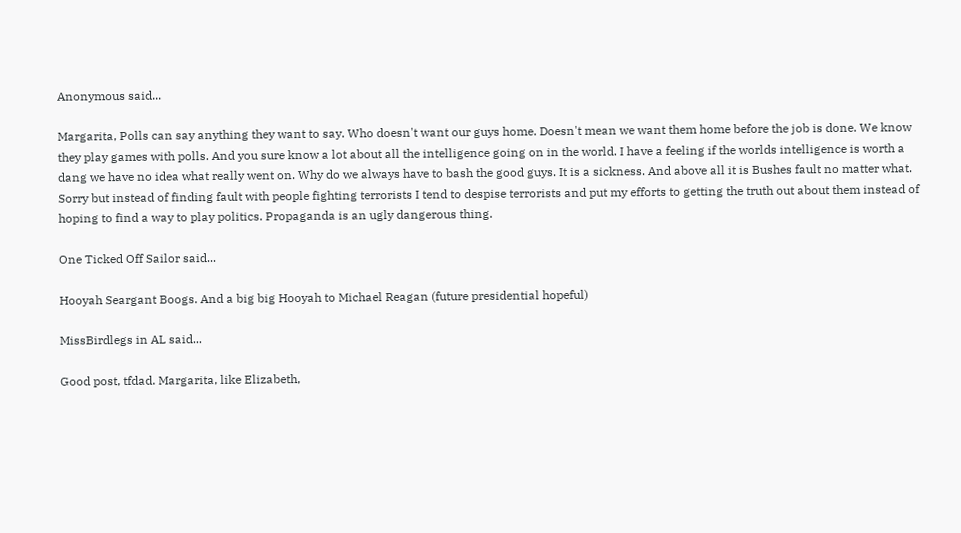Anonymous said...

Margarita, Polls can say anything they want to say. Who doesn't want our guys home. Doesn't mean we want them home before the job is done. We know they play games with polls. And you sure know a lot about all the intelligence going on in the world. I have a feeling if the worlds intelligence is worth a dang we have no idea what really went on. Why do we always have to bash the good guys. It is a sickness. And above all it is Bushes fault no matter what. Sorry but instead of finding fault with people fighting terrorists I tend to despise terrorists and put my efforts to getting the truth out about them instead of hoping to find a way to play politics. Propaganda is an ugly dangerous thing.

One Ticked Off Sailor said...

Hooyah Seargant Boogs. And a big big Hooyah to Michael Reagan (future presidential hopeful)

MissBirdlegs in AL said...

Good post, tfdad. Margarita, like Elizabeth,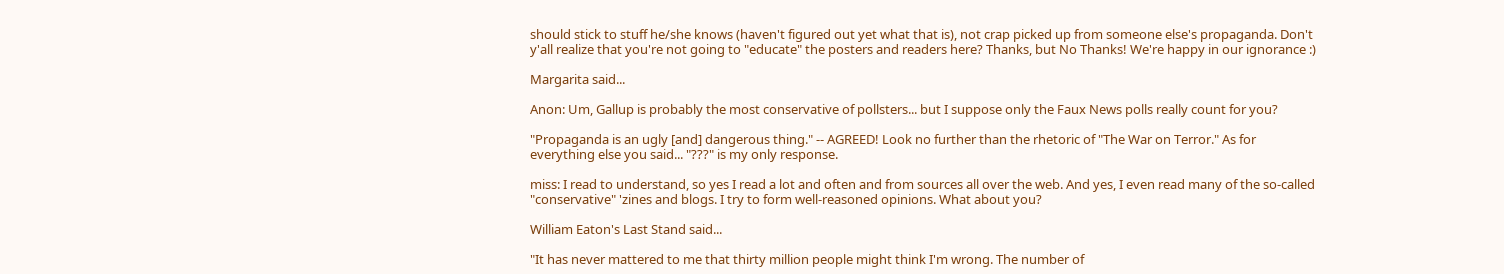should stick to stuff he/she knows (haven't figured out yet what that is), not crap picked up from someone else's propaganda. Don't y'all realize that you're not going to "educate" the posters and readers here? Thanks, but No Thanks! We're happy in our ignorance :)

Margarita said...

Anon: Um, Gallup is probably the most conservative of pollsters... but I suppose only the Faux News polls really count for you?

"Propaganda is an ugly [and] dangerous thing." -- AGREED! Look no further than the rhetoric of "The War on Terror." As for everything else you said... "???" is my only response.

miss: I read to understand, so yes I read a lot and often and from sources all over the web. And yes, I even read many of the so-called "conservative" 'zines and blogs. I try to form well-reasoned opinions. What about you?

William Eaton's Last Stand said...

"It has never mattered to me that thirty million people might think I'm wrong. The number of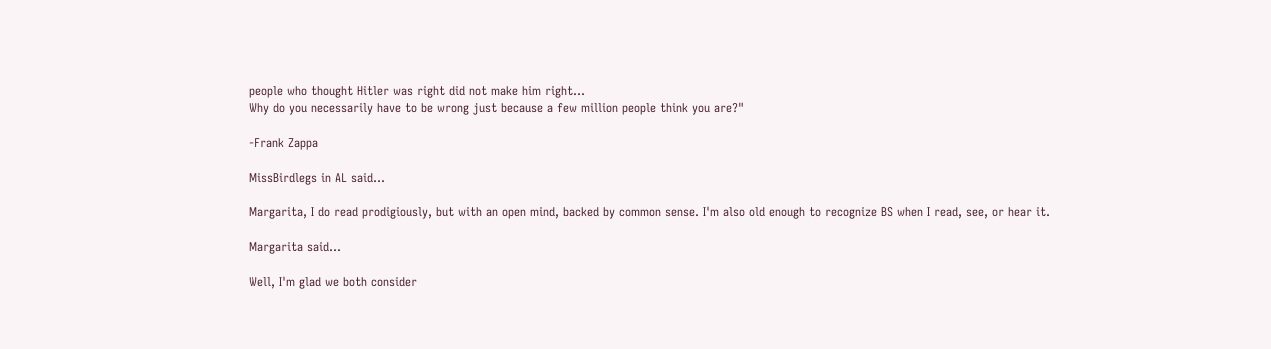people who thought Hitler was right did not make him right...
Why do you necessarily have to be wrong just because a few million people think you are?"

-Frank Zappa

MissBirdlegs in AL said...

Margarita, I do read prodigiously, but with an open mind, backed by common sense. I'm also old enough to recognize BS when I read, see, or hear it.

Margarita said...

Well, I'm glad we both consider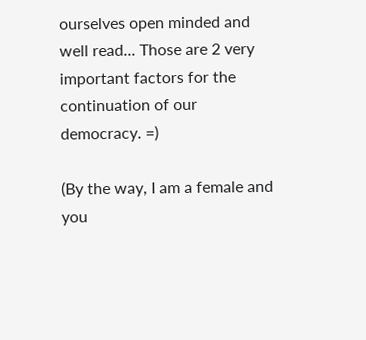ourselves open minded and well read... Those are 2 very important factors for the continuation of our democracy. =)

(By the way, I am a female and you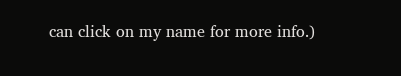can click on my name for more info.)